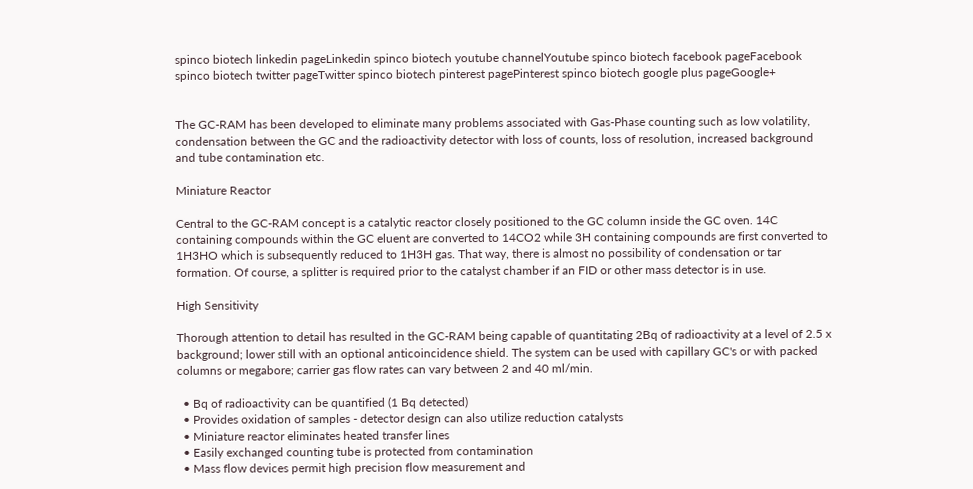spinco biotech linkedin pageLinkedin spinco biotech youtube channelYoutube spinco biotech facebook pageFacebook spinco biotech twitter pageTwitter spinco biotech pinterest pagePinterest spinco biotech google plus pageGoogle+


The GC-RAM has been developed to eliminate many problems associated with Gas-Phase counting such as low volatility, condensation between the GC and the radioactivity detector with loss of counts, loss of resolution, increased background and tube contamination etc.

Miniature Reactor

Central to the GC-RAM concept is a catalytic reactor closely positioned to the GC column inside the GC oven. 14C containing compounds within the GC eluent are converted to 14CO2 while 3H containing compounds are first converted to 1H3HO which is subsequently reduced to 1H3H gas. That way, there is almost no possibility of condensation or tar formation. Of course, a splitter is required prior to the catalyst chamber if an FID or other mass detector is in use.

High Sensitivity

Thorough attention to detail has resulted in the GC-RAM being capable of quantitating 2Bq of radioactivity at a level of 2.5 x background; lower still with an optional anticoincidence shield. The system can be used with capillary GC's or with packed columns or megabore; carrier gas flow rates can vary between 2 and 40 ml/min.

  • Bq of radioactivity can be quantified (1 Bq detected)
  • Provides oxidation of samples - detector design can also utilize reduction catalysts
  • Miniature reactor eliminates heated transfer lines
  • Easily exchanged counting tube is protected from contamination
  • Mass flow devices permit high precision flow measurement and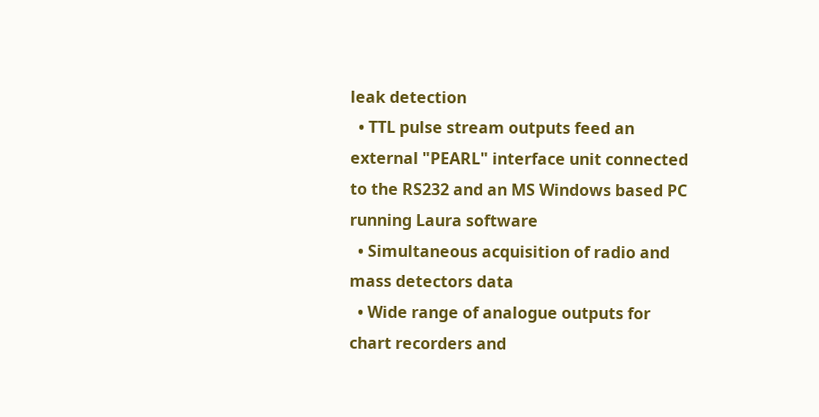leak detection
  • TTL pulse stream outputs feed an external "PEARL" interface unit connected to the RS232 and an MS Windows based PC running Laura software
  • Simultaneous acquisition of radio and mass detectors data
  • Wide range of analogue outputs for chart recorders and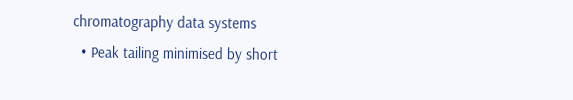chromatography data systems
  • Peak tailing minimised by short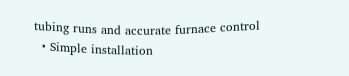tubing runs and accurate furnace control
  • Simple installation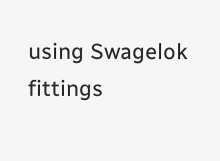using Swagelok fittings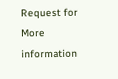Request for More information